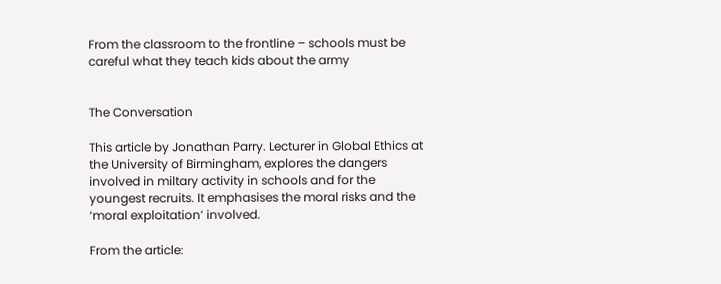From the classroom to the frontline – schools must be careful what they teach kids about the army


The Conversation

This article by Jonathan Parry. Lecturer in Global Ethics at the University of Birmingham, explores the dangers involved in miltary activity in schools and for the youngest recruits. It emphasises the moral risks and the ‘moral exploitation’ involved.

From the article: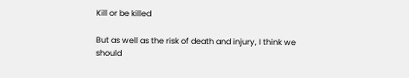Kill or be killed

But as well as the risk of death and injury, I think we should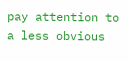pay attention to a less obvious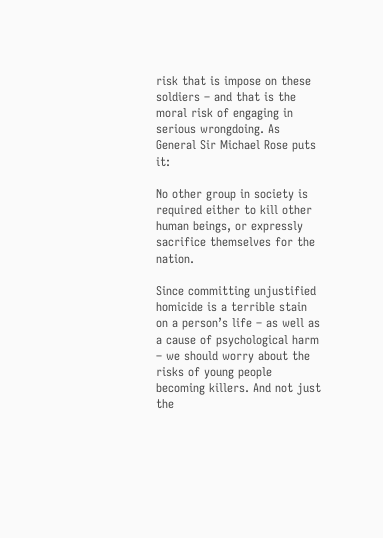risk that is impose on these soldiers – and that is the moral risk of engaging in serious wrongdoing. As General Sir Michael Rose puts it:

No other group in society is required either to kill other human beings, or expressly sacrifice themselves for the nation.

Since committing unjustified homicide is a terrible stain on a person’s life – as well as a cause of psychological harm – we should worry about the risks of young people becoming killers. And not just the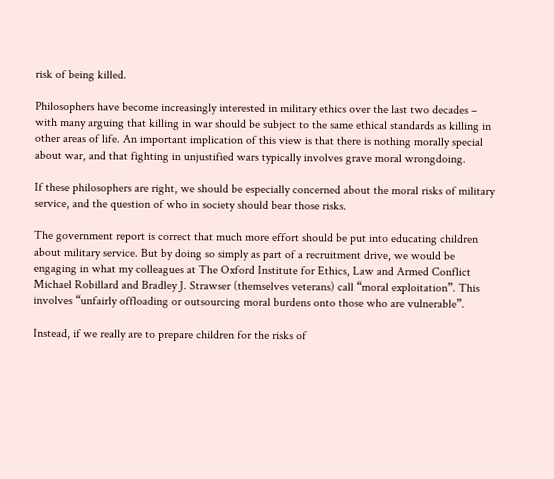risk of being killed.

Philosophers have become increasingly interested in military ethics over the last two decades – with many arguing that killing in war should be subject to the same ethical standards as killing in other areas of life. An important implication of this view is that there is nothing morally special about war, and that fighting in unjustified wars typically involves grave moral wrongdoing.

If these philosophers are right, we should be especially concerned about the moral risks of military service, and the question of who in society should bear those risks.

The government report is correct that much more effort should be put into educating children about military service. But by doing so simply as part of a recruitment drive, we would be engaging in what my colleagues at The Oxford Institute for Ethics, Law and Armed Conflict Michael Robillard and Bradley J. Strawser (themselves veterans) call “moral exploitation”. This involves “unfairly offloading or outsourcing moral burdens onto those who are vulnerable”.

Instead, if we really are to prepare children for the risks of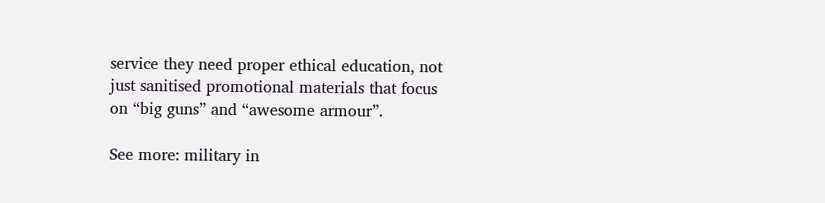service they need proper ethical education, not just sanitised promotional materials that focus on “big guns” and “awesome armour”.

See more: military in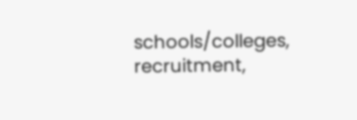schools/colleges, recruitment,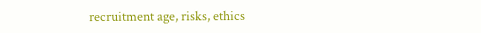recruitment age, risks, ethics